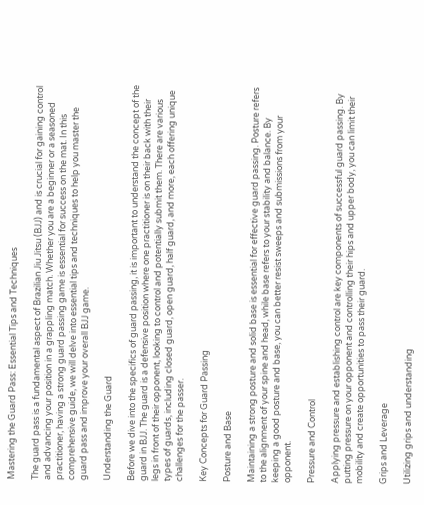Mastering the Guard Pass: Essential Tips and Techniques

The guard pass is a fundamental aspect of Brazilian Jiu Jitsu (BJJ) and is crucial for gaining control and advancing your position in a grappling match. Whether you are a beginner or a seasoned practitioner, having a strong guard passing game is essential for success on the mat. In this comprehensive guide, we will delve into essential tips and techniques to help you master the guard pass and improve your overall BJJ game.

Understanding the Guard

Before we dive into the specifics of guard passing, it is important to understand the concept of the guard in BJJ. The guard is a defensive position where one practitioner is on their back with their legs in front of their opponent, looking to control and potentially submit them. There are various types of guards, including closed guard, open guard, half guard, and more, each offering unique challenges for the passer.

Key Concepts for Guard Passing

Posture and Base

Maintaining a strong posture and solid base is essential for effective guard passing. Posture refers to the alignment of your spine and head, while base refers to your stability and balance. By keeping a good posture and base, you can better resist sweeps and submissions from your opponent.

Pressure and Control

Applying pressure and establishing control are key components of successful guard passing. By putting pressure on your opponent and controlling their hips and upper body, you can limit their mobility and create opportunities to pass their guard.

Grips and Leverage

Utilizing grips and understanding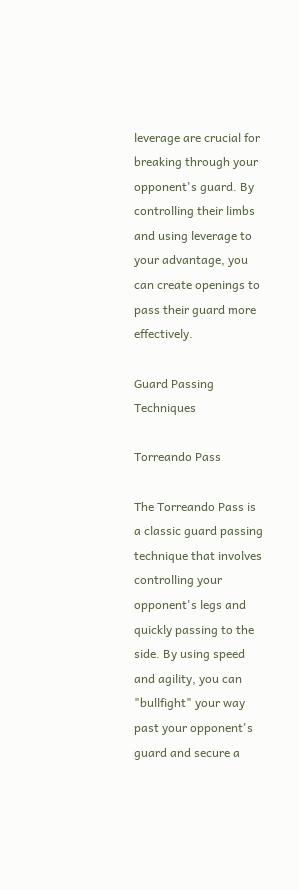leverage are crucial for breaking through your opponent's guard. By controlling their limbs and using leverage to your advantage, you can create openings to pass their guard more effectively.

Guard Passing Techniques

Torreando Pass

The Torreando Pass is a classic guard passing technique that involves controlling your opponent's legs and quickly passing to the side. By using speed and agility, you can "bullfight" your way past your opponent's guard and secure a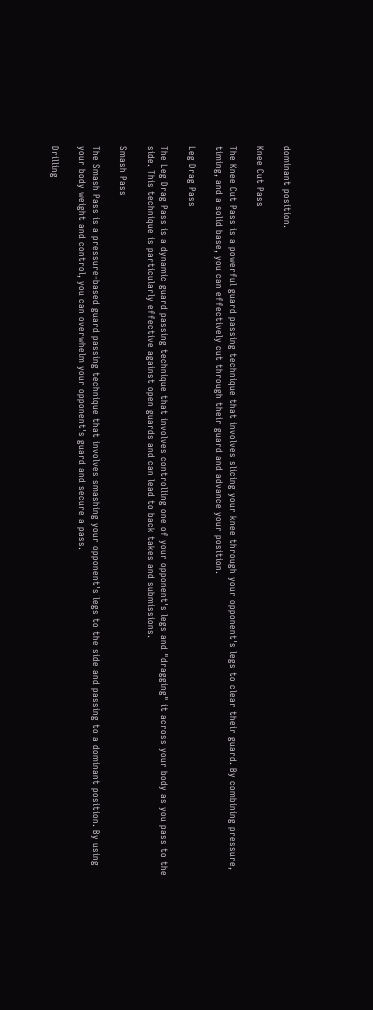dominant position.

Knee Cut Pass

The Knee Cut Pass is a powerful guard passing technique that involves slicing your knee through your opponent's legs to clear their guard. By combining pressure, timing, and a solid base, you can effectively cut through their guard and advance your position.

Leg Drag Pass

The Leg Drag Pass is a dynamic guard passing technique that involves controlling one of your opponent's legs and "dragging" it across your body as you pass to the side. This technique is particularly effective against open guards and can lead to back takes and submissions.

Smash Pass

The Smash Pass is a pressure-based guard passing technique that involves smashing your opponent's legs to the side and passing to a dominant position. By using your body weight and control, you can overwhelm your opponent's guard and secure a pass.

Drilling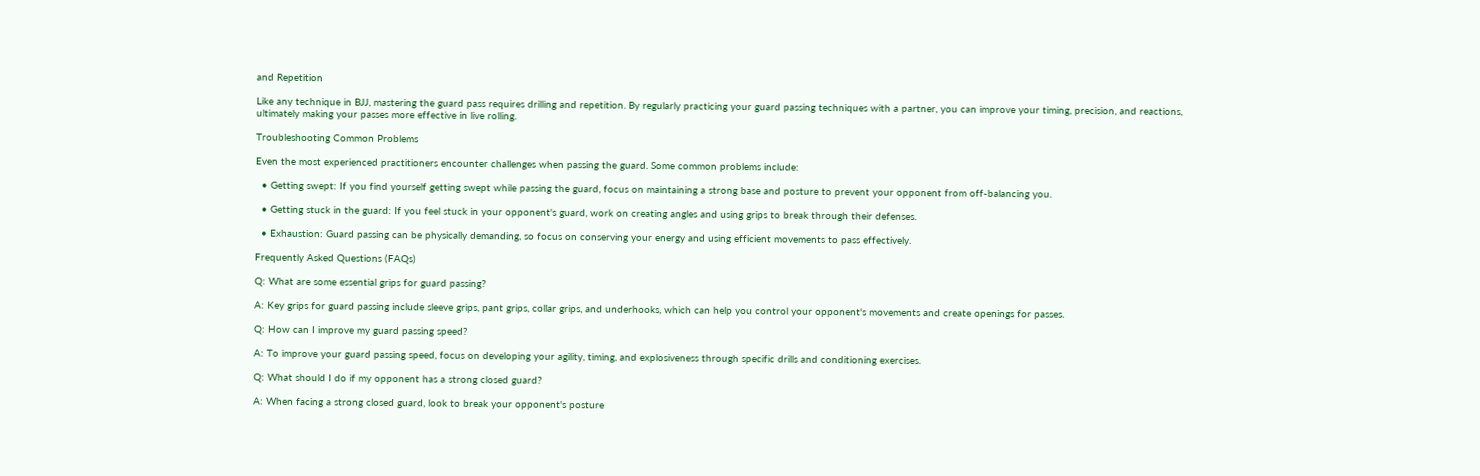and Repetition

Like any technique in BJJ, mastering the guard pass requires drilling and repetition. By regularly practicing your guard passing techniques with a partner, you can improve your timing, precision, and reactions, ultimately making your passes more effective in live rolling.

Troubleshooting Common Problems

Even the most experienced practitioners encounter challenges when passing the guard. Some common problems include:

  • Getting swept: If you find yourself getting swept while passing the guard, focus on maintaining a strong base and posture to prevent your opponent from off-balancing you.

  • Getting stuck in the guard: If you feel stuck in your opponent's guard, work on creating angles and using grips to break through their defenses.

  • Exhaustion: Guard passing can be physically demanding, so focus on conserving your energy and using efficient movements to pass effectively.

Frequently Asked Questions (FAQs)

Q: What are some essential grips for guard passing?

A: Key grips for guard passing include sleeve grips, pant grips, collar grips, and underhooks, which can help you control your opponent's movements and create openings for passes.

Q: How can I improve my guard passing speed?

A: To improve your guard passing speed, focus on developing your agility, timing, and explosiveness through specific drills and conditioning exercises.

Q: What should I do if my opponent has a strong closed guard?

A: When facing a strong closed guard, look to break your opponent's posture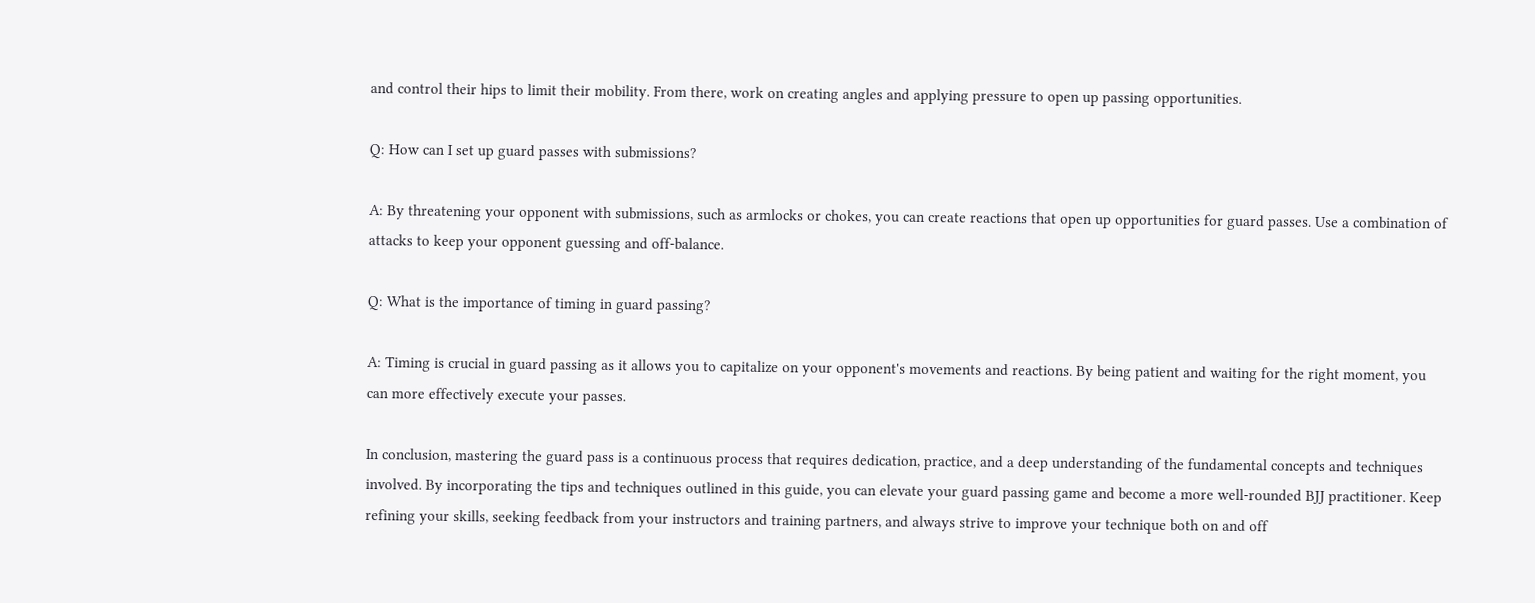and control their hips to limit their mobility. From there, work on creating angles and applying pressure to open up passing opportunities.

Q: How can I set up guard passes with submissions?

A: By threatening your opponent with submissions, such as armlocks or chokes, you can create reactions that open up opportunities for guard passes. Use a combination of attacks to keep your opponent guessing and off-balance.

Q: What is the importance of timing in guard passing?

A: Timing is crucial in guard passing as it allows you to capitalize on your opponent's movements and reactions. By being patient and waiting for the right moment, you can more effectively execute your passes.

In conclusion, mastering the guard pass is a continuous process that requires dedication, practice, and a deep understanding of the fundamental concepts and techniques involved. By incorporating the tips and techniques outlined in this guide, you can elevate your guard passing game and become a more well-rounded BJJ practitioner. Keep refining your skills, seeking feedback from your instructors and training partners, and always strive to improve your technique both on and off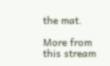the mat.

More from this stream